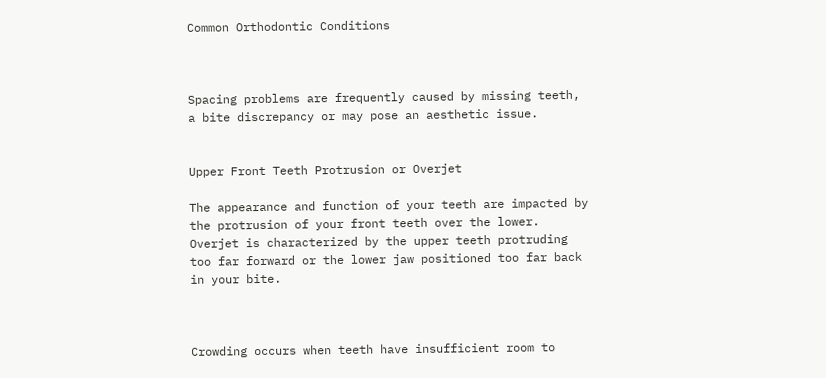Common Orthodontic Conditions



Spacing problems are frequently caused by missing teeth, a bite discrepancy or may pose an aesthetic issue.


Upper Front Teeth Protrusion or Overjet

The appearance and function of your teeth are impacted by the protrusion of your front teeth over the lower. Overjet is characterized by the upper teeth protruding too far forward or the lower jaw positioned too far back in your bite.



Crowding occurs when teeth have insufficient room to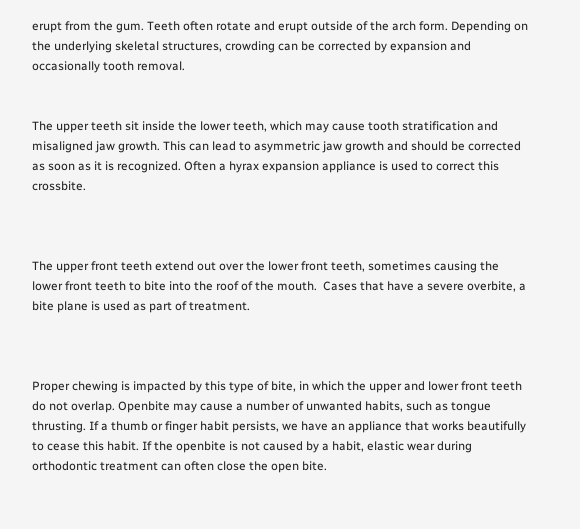erupt from the gum. Teeth often rotate and erupt outside of the arch form. Depending on the underlying skeletal structures, crowding can be corrected by expansion and occasionally tooth removal.


The upper teeth sit inside the lower teeth, which may cause tooth stratification and misaligned jaw growth. This can lead to asymmetric jaw growth and should be corrected as soon as it is recognized. Often a hyrax expansion appliance is used to correct this crossbite.



The upper front teeth extend out over the lower front teeth, sometimes causing the lower front teeth to bite into the roof of the mouth.  Cases that have a severe overbite, a bite plane is used as part of treatment.



Proper chewing is impacted by this type of bite, in which the upper and lower front teeth do not overlap. Openbite may cause a number of unwanted habits, such as tongue thrusting. If a thumb or finger habit persists, we have an appliance that works beautifully to cease this habit. If the openbite is not caused by a habit, elastic wear during orthodontic treatment can often close the open bite.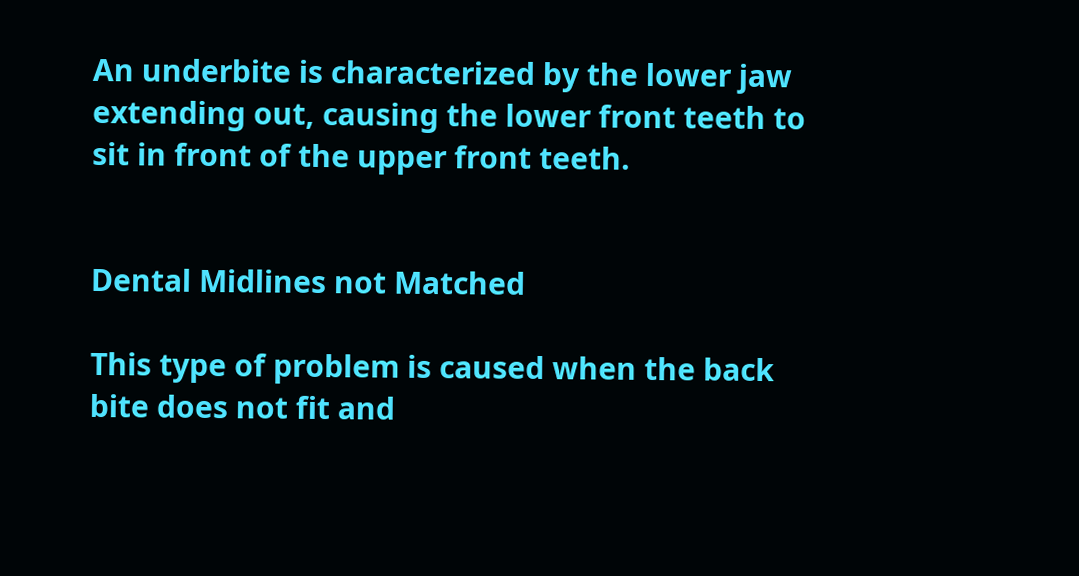An underbite is characterized by the lower jaw extending out, causing the lower front teeth to sit in front of the upper front teeth.


Dental Midlines not Matched

This type of problem is caused when the back bite does not fit and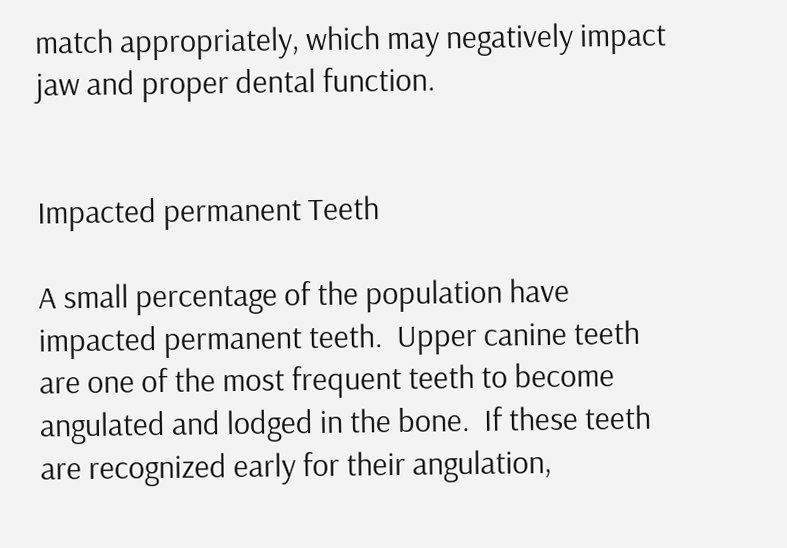match appropriately, which may negatively impact jaw and proper dental function.


Impacted permanent Teeth

A small percentage of the population have impacted permanent teeth.  Upper canine teeth are one of the most frequent teeth to become angulated and lodged in the bone.  If these teeth are recognized early for their angulation,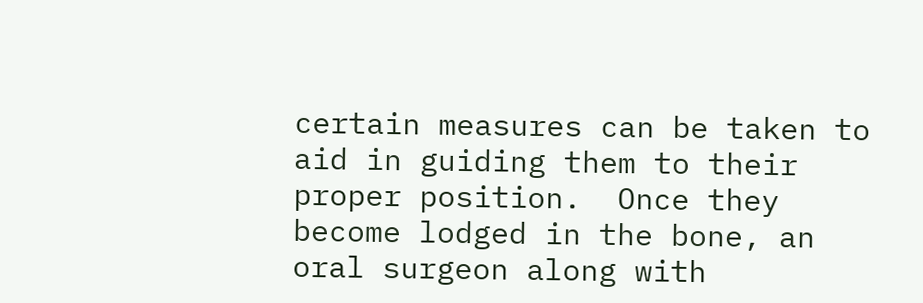certain measures can be taken to aid in guiding them to their proper position.  Once they become lodged in the bone, an oral surgeon along with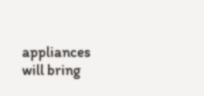appliances will bring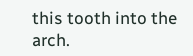this tooth into the arch.